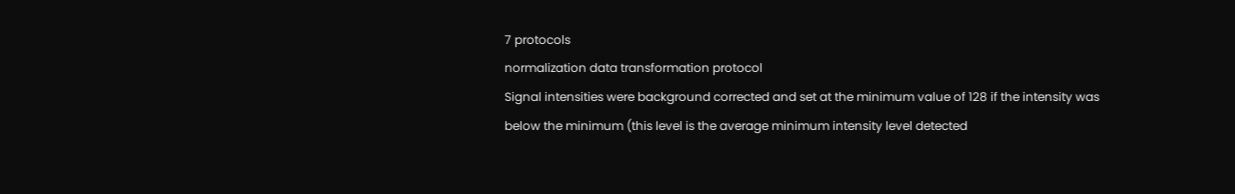7 protocols
normalization data transformation protocol
Signal intensities were background corrected and set at the minimum value of 128 if the intensity was below the minimum (this level is the average minimum intensity level detected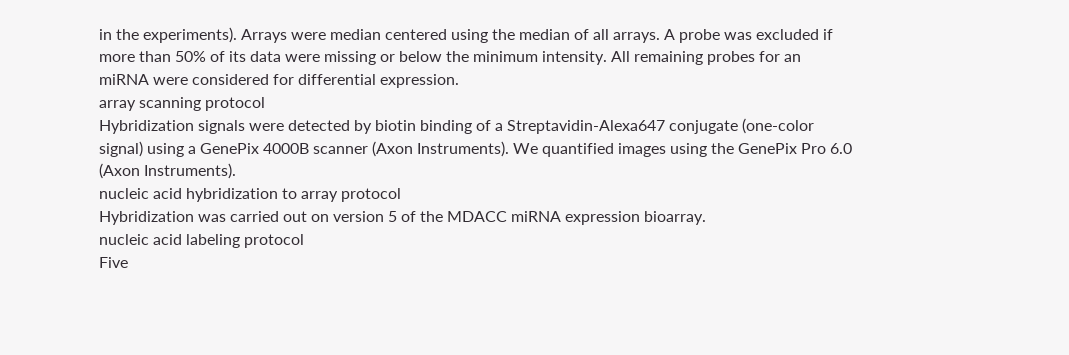in the experiments). Arrays were median centered using the median of all arrays. A probe was excluded if more than 50% of its data were missing or below the minimum intensity. All remaining probes for an miRNA were considered for differential expression.
array scanning protocol
Hybridization signals were detected by biotin binding of a Streptavidin-Alexa647 conjugate (one-color signal) using a GenePix 4000B scanner (Axon Instruments). We quantified images using the GenePix Pro 6.0 (Axon Instruments).
nucleic acid hybridization to array protocol
Hybridization was carried out on version 5 of the MDACC miRNA expression bioarray.
nucleic acid labeling protocol
Five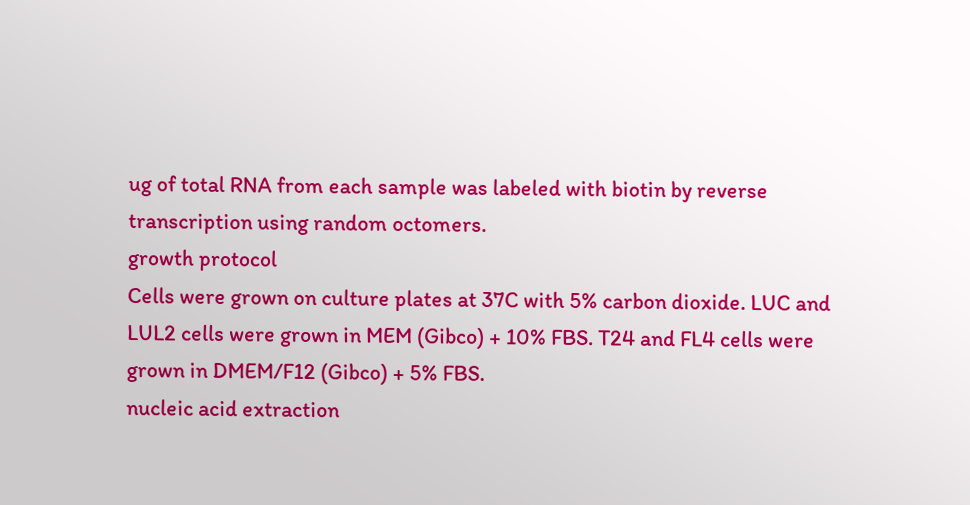ug of total RNA from each sample was labeled with biotin by reverse transcription using random octomers.
growth protocol
Cells were grown on culture plates at 37C with 5% carbon dioxide. LUC and LUL2 cells were grown in MEM (Gibco) + 10% FBS. T24 and FL4 cells were grown in DMEM/F12 (Gibco) + 5% FBS.
nucleic acid extraction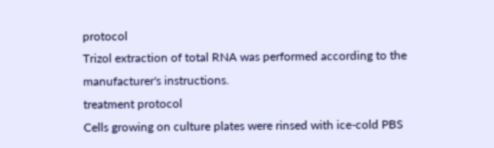protocol
Trizol extraction of total RNA was performed according to the manufacturer's instructions.
treatment protocol
Cells growing on culture plates were rinsed with ice-cold PBS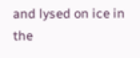and lysed on ice in the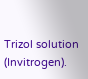Trizol solution (Invitrogen).